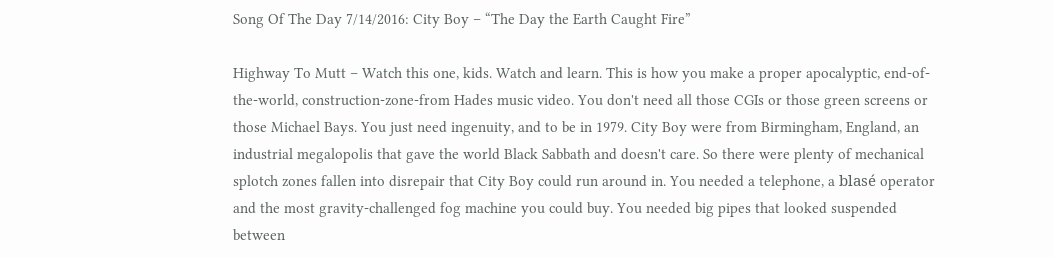Song Of The Day 7/14/2016: City Boy – “The Day the Earth Caught Fire”

Highway To Mutt – Watch this one, kids. Watch and learn. This is how you make a proper apocalyptic, end-of-the-world, construction-zone-from Hades music video. You don't need all those CGIs or those green screens or those Michael Bays. You just need ingenuity, and to be in 1979. City Boy were from Birmingham, England, an industrial megalopolis that gave the world Black Sabbath and doesn't care. So there were plenty of mechanical splotch zones fallen into disrepair that City Boy could run around in. You needed a telephone, a blasé operator and the most gravity-challenged fog machine you could buy. You needed big pipes that looked suspended between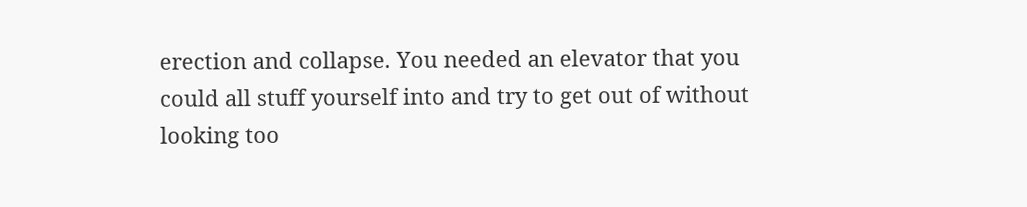erection and collapse. You needed an elevator that you could all stuff yourself into and try to get out of without looking too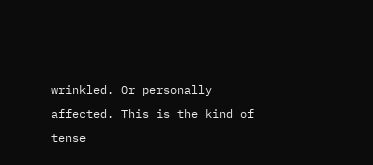wrinkled. Or personally affected. This is the kind of tense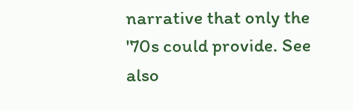narrative that only the '70s could provide. See also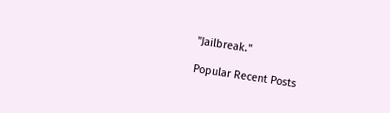"Jailbreak."

Popular Recent Posts